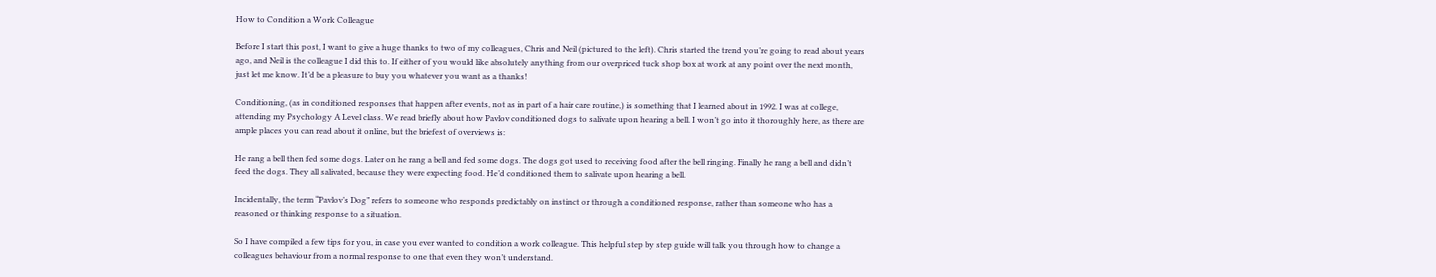How to Condition a Work Colleague

Before I start this post, I want to give a huge thanks to two of my colleagues, Chris and Neil (pictured to the left). Chris started the trend you’re going to read about years ago, and Neil is the colleague I did this to. If either of you would like absolutely anything from our overpriced tuck shop box at work at any point over the next month, just let me know. It’d be a pleasure to buy you whatever you want as a thanks!

Conditioning, (as in conditioned responses that happen after events, not as in part of a hair care routine,) is something that I learned about in 1992. I was at college, attending my Psychology A Level class. We read briefly about how Pavlov conditioned dogs to salivate upon hearing a bell. I won’t go into it thoroughly here, as there are ample places you can read about it online, but the briefest of overviews is:

He rang a bell then fed some dogs. Later on he rang a bell and fed some dogs. The dogs got used to receiving food after the bell ringing. Finally he rang a bell and didn’t feed the dogs. They all salivated, because they were expecting food. He’d conditioned them to salivate upon hearing a bell.

Incidentally, the term “Pavlov’s Dog” refers to someone who responds predictably on instinct or through a conditioned response, rather than someone who has a reasoned or thinking response to a situation.

So I have compiled a few tips for you, in case you ever wanted to condition a work colleague. This helpful step by step guide will talk you through how to change a colleagues behaviour from a normal response to one that even they won’t understand.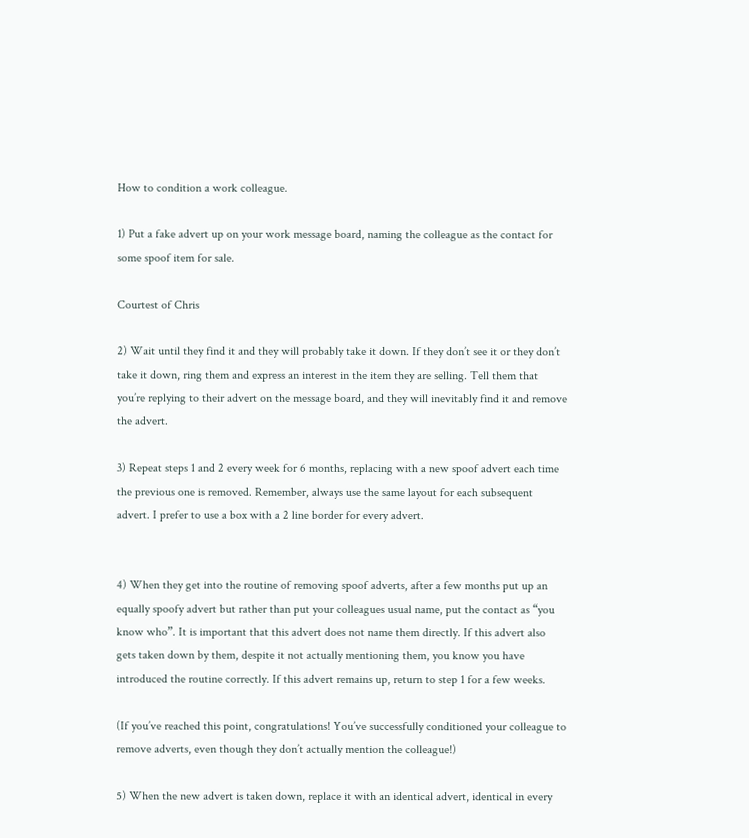How to condition a work colleague.

1) Put a fake advert up on your work message board, naming the colleague as the contact for some spoof item for sale.

Courtest of Chris

2) Wait until they find it and they will probably take it down. If they don’t see it or they don’t take it down, ring them and express an interest in the item they are selling. Tell them that you’re replying to their advert on the message board, and they will inevitably find it and remove the advert.

3) Repeat steps 1 and 2 every week for 6 months, replacing with a new spoof advert each time the previous one is removed. Remember, always use the same layout for each subsequent advert. I prefer to use a box with a 2 line border for every advert.


4) When they get into the routine of removing spoof adverts, after a few months put up an equally spoofy advert but rather than put your colleagues usual name, put the contact as “you know who”. It is important that this advert does not name them directly. If this advert also gets taken down by them, despite it not actually mentioning them, you know you have introduced the routine correctly. If this advert remains up, return to step 1 for a few weeks.

(If you’ve reached this point, congratulations! You’ve successfully conditioned your colleague to remove adverts, even though they don’t actually mention the colleague!)

5) When the new advert is taken down, replace it with an identical advert, identical in every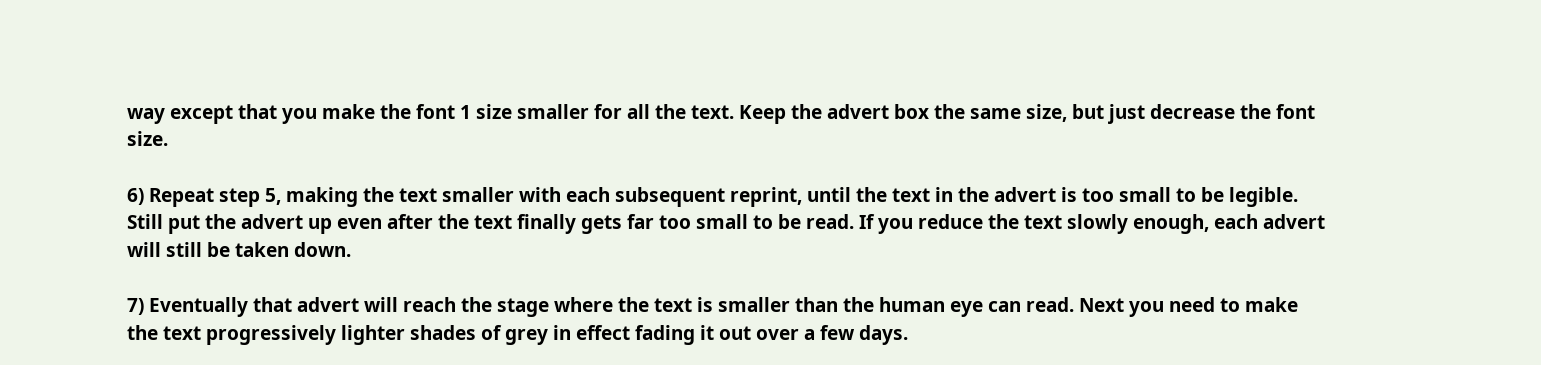way except that you make the font 1 size smaller for all the text. Keep the advert box the same size, but just decrease the font size.

6) Repeat step 5, making the text smaller with each subsequent reprint, until the text in the advert is too small to be legible. Still put the advert up even after the text finally gets far too small to be read. If you reduce the text slowly enough, each advert will still be taken down.

7) Eventually that advert will reach the stage where the text is smaller than the human eye can read. Next you need to make the text progressively lighter shades of grey in effect fading it out over a few days.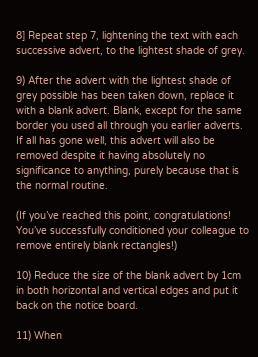8] Repeat step 7, lightening the text with each successive advert, to the lightest shade of grey.

9) After the advert with the lightest shade of grey possible has been taken down, replace it with a blank advert. Blank, except for the same border you used all through you earlier adverts. If all has gone well, this advert will also be removed despite it having absolutely no significance to anything, purely because that is the normal routine.

(If you’ve reached this point, congratulations! You’ve successfully conditioned your colleague to remove entirely blank rectangles!)

10) Reduce the size of the blank advert by 1cm in both horizontal and vertical edges and put it back on the notice board.

11) When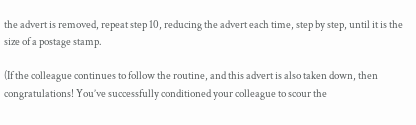the advert is removed, repeat step 10, reducing the advert each time, step by step, until it is the size of a postage stamp.

(If the colleague continues to follow the routine, and this advert is also taken down, then congratulations! You’ve successfully conditioned your colleague to scour the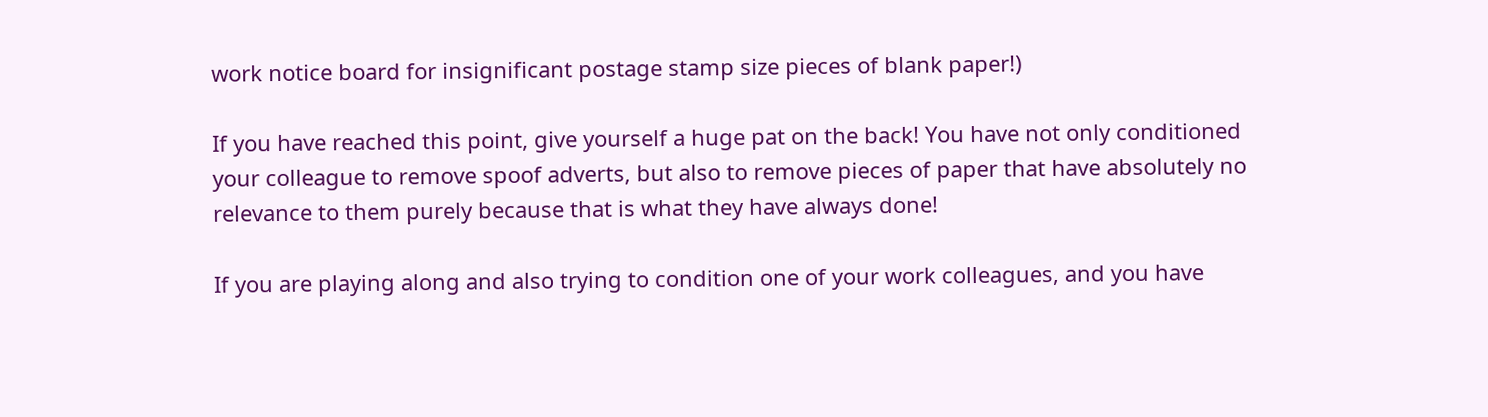work notice board for insignificant postage stamp size pieces of blank paper!)

If you have reached this point, give yourself a huge pat on the back! You have not only conditioned your colleague to remove spoof adverts, but also to remove pieces of paper that have absolutely no relevance to them purely because that is what they have always done!

If you are playing along and also trying to condition one of your work colleagues, and you have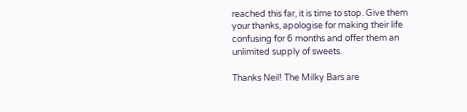reached this far, it is time to stop. Give them your thanks, apologise for making their life confusing for 6 months and offer them an unlimited supply of sweets.

Thanks Neil! The Milky Bars are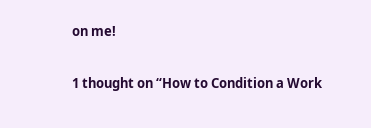on me!

1 thought on “How to Condition a Work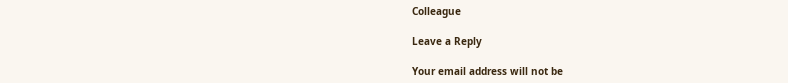Colleague

Leave a Reply

Your email address will not be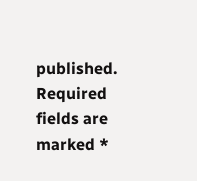published. Required fields are marked *